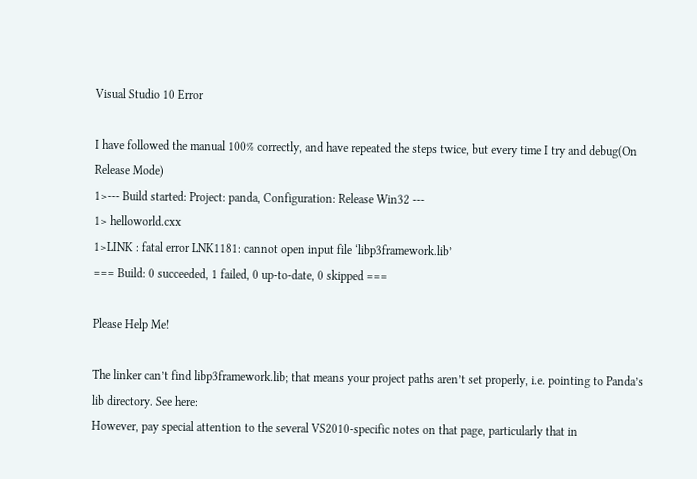Visual Studio 10 Error

I have followed the manual 100% correctly, and have repeated the steps twice, but every time I try and debug(On Release Mode)
1>--- Build started: Project: panda, Configuration: Release Win32 ---
1> helloworld.cxx
1>LINK : fatal error LNK1181: cannot open input file ‘libp3framework.lib’
=== Build: 0 succeeded, 1 failed, 0 up-to-date, 0 skipped ===

Please Help Me!

The linker can’t find libp3framework.lib; that means your project paths aren’t set properly, i.e. pointing to Panda’s lib directory. See here:
However, pay special attention to the several VS2010-specific notes on that page, particularly that in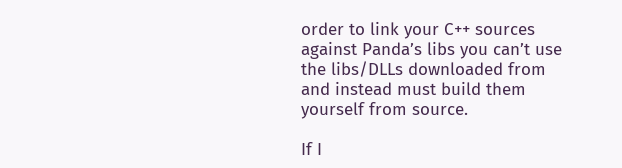order to link your C++ sources against Panda’s libs you can’t use the libs/DLLs downloaded from and instead must build them yourself from source.

If I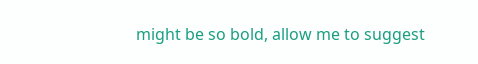might be so bold, allow me to suggest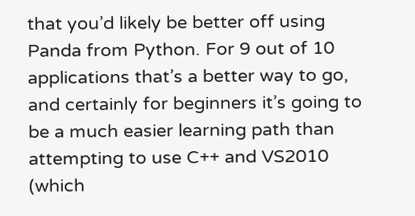that you’d likely be better off using Panda from Python. For 9 out of 10 applications that’s a better way to go, and certainly for beginners it’s going to be a much easier learning path than attempting to use C++ and VS2010 (which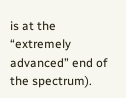is at the “extremely advanced” end of the spectrum).